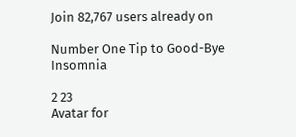Join 82,767 users already on

Number One Tip to Good-Bye Insomnia

2 23
Avatar for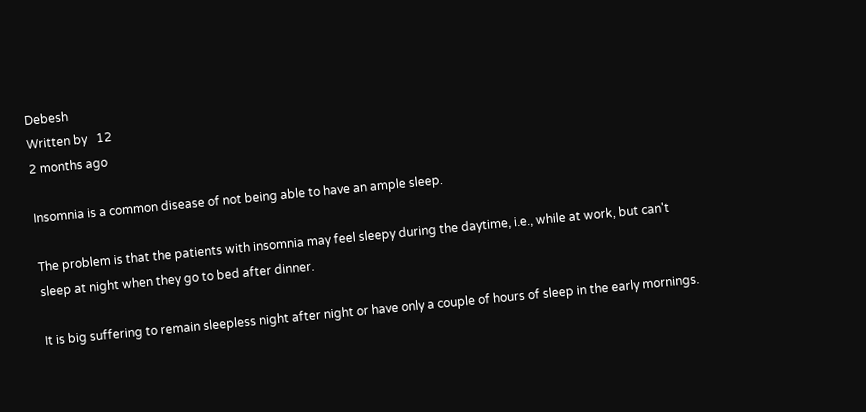Debesh
Written by   12
2 months ago

Insomnia is a common disease of not being able to have an ample sleep.

The problem is that the patients with insomnia may feel sleepy during the daytime, i.e., while at work, but can't sleep at night when they go to bed after dinner.

It is big suffering to remain sleepless night after night or have only a couple of hours of sleep in the early mornings.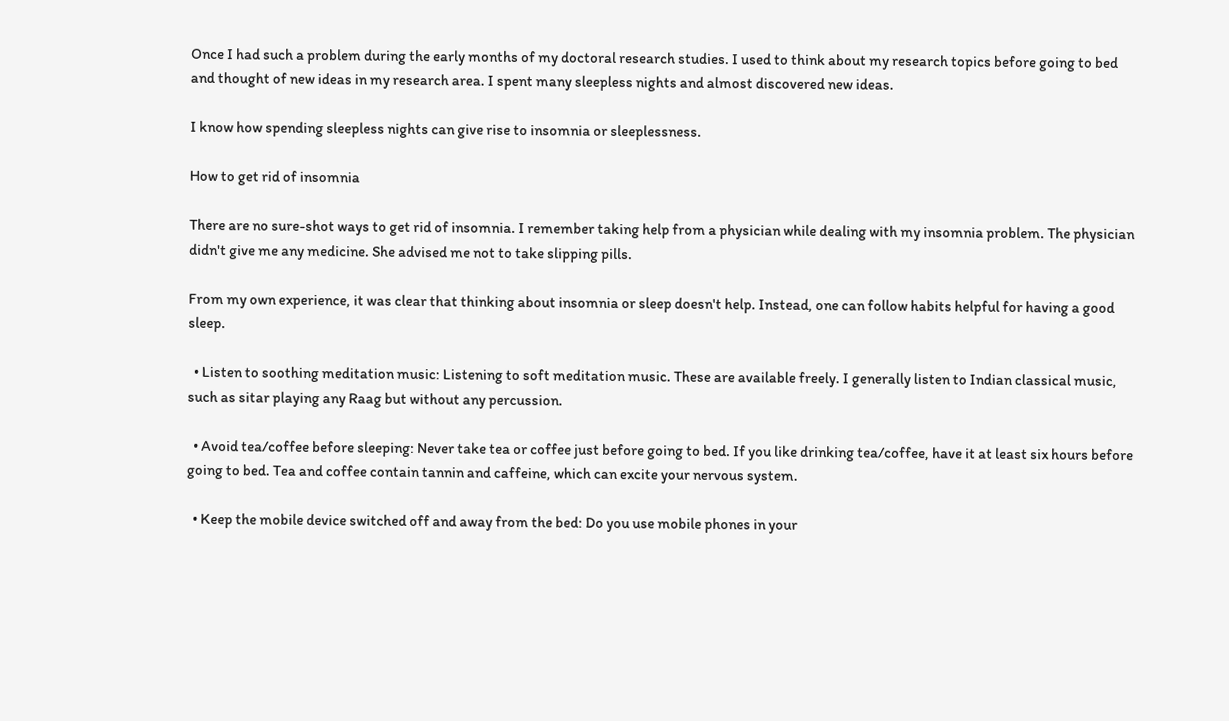Once I had such a problem during the early months of my doctoral research studies. I used to think about my research topics before going to bed and thought of new ideas in my research area. I spent many sleepless nights and almost discovered new ideas.

I know how spending sleepless nights can give rise to insomnia or sleeplessness.

How to get rid of insomnia

There are no sure-shot ways to get rid of insomnia. I remember taking help from a physician while dealing with my insomnia problem. The physician didn't give me any medicine. She advised me not to take slipping pills.

From my own experience, it was clear that thinking about insomnia or sleep doesn't help. Instead, one can follow habits helpful for having a good sleep.

  • Listen to soothing meditation music: Listening to soft meditation music. These are available freely. I generally listen to Indian classical music, such as sitar playing any Raag but without any percussion.

  • Avoid tea/coffee before sleeping: Never take tea or coffee just before going to bed. If you like drinking tea/coffee, have it at least six hours before going to bed. Tea and coffee contain tannin and caffeine, which can excite your nervous system.

  • Keep the mobile device switched off and away from the bed: Do you use mobile phones in your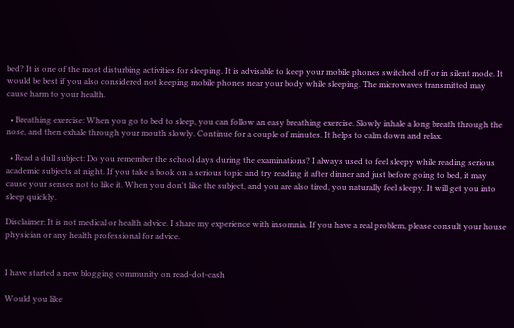bed? It is one of the most disturbing activities for sleeping. It is advisable to keep your mobile phones switched off or in silent mode. It would be best if you also considered not keeping mobile phones near your body while sleeping. The microwaves transmitted may cause harm to your health.

  • Breathing exercise: When you go to bed to sleep, you can follow an easy breathing exercise. Slowly inhale a long breath through the nose, and then exhale through your mouth slowly. Continue for a couple of minutes. It helps to calm down and relax.

  • Read a dull subject: Do you remember the school days during the examinations? I always used to feel sleepy while reading serious academic subjects at night. If you take a book on a serious topic and try reading it after dinner and just before going to bed, it may cause your senses not to like it. When you don't like the subject, and you are also tired, you naturally feel sleepy. It will get you into sleep quickly.

Disclaimer: It is not medical or health advice. I share my experience with insomnia. If you have a real problem, please consult your house physician or any health professional for advice.


I have started a new blogging community on read-dot-cash

Would you like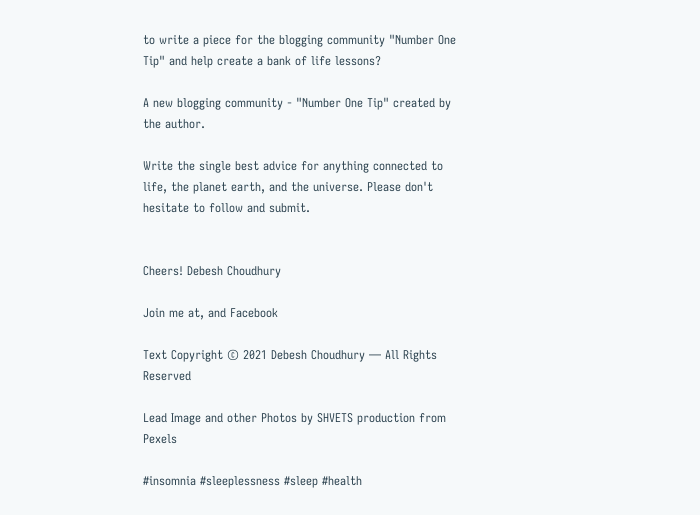to write a piece for the blogging community "Number One Tip" and help create a bank of life lessons?

A new blogging community - "Number One Tip" created by the author.

Write the single best advice for anything connected to life, the planet earth, and the universe. Please don't hesitate to follow and submit.


Cheers! Debesh Choudhury

Join me at, and Facebook

Text Copyright © 2021 Debesh Choudhury — All Rights Reserved

Lead Image and other Photos by SHVETS production from Pexels

#insomnia #sleeplessness #sleep #health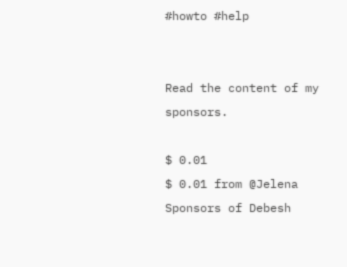#howto #help


Read the content of my sponsors.

$ 0.01
$ 0.01 from @Jelena
Sponsors of Debesh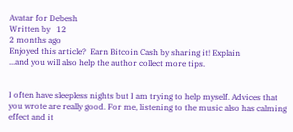Avatar for Debesh
Written by   12
2 months ago
Enjoyed this article?  Earn Bitcoin Cash by sharing it! Explain
...and you will also help the author collect more tips.


I often have sleepless nights but I am trying to help myself. Advices that you wrote are really good. For me, listening to the music also has calming effect and it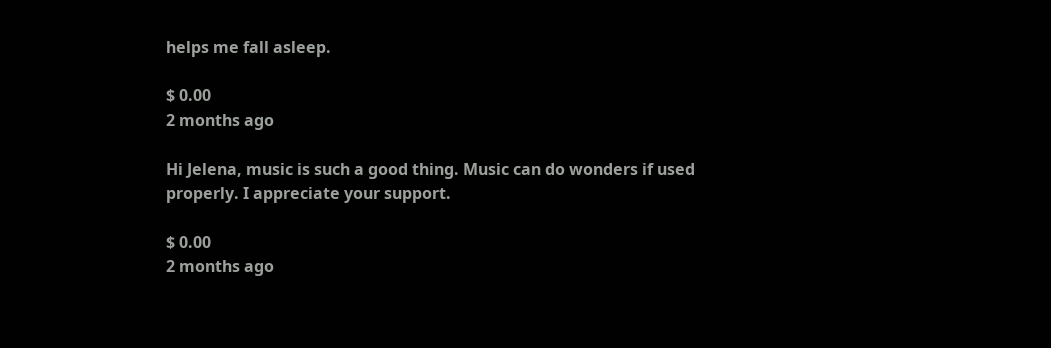helps me fall asleep.

$ 0.00
2 months ago

Hi Jelena, music is such a good thing. Music can do wonders if used properly. I appreciate your support.

$ 0.00
2 months ago